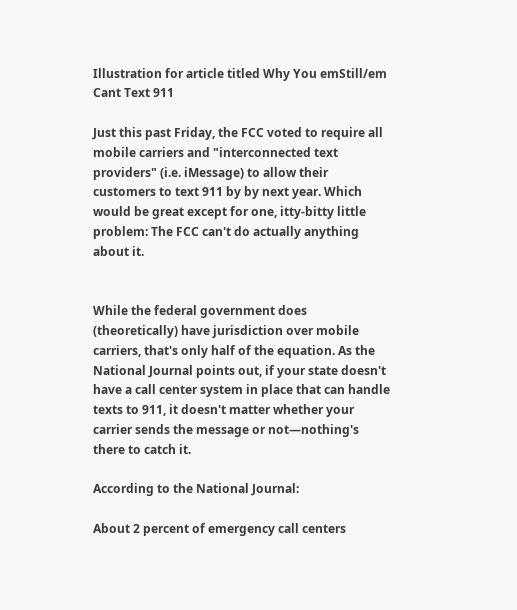Illustration for article titled Why You emStill/em Cant Text 911

Just this past Friday, the FCC voted to require all mobile carriers and "interconnected text providers" (i.e. iMessage) to allow their customers to text 911 by by next year. Which would be great except for one, itty-bitty little problem: The FCC can't do actually anything about it.


While the federal government does (theoretically) have jurisdiction over mobile carriers, that's only half of the equation. As the National Journal points out, if your state doesn't have a call center system in place that can handle texts to 911, it doesn't matter whether your carrier sends the message or not—nothing's there to catch it.

According to the National Journal:

About 2 percent of emergency call centers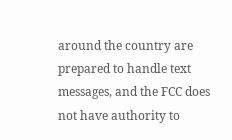around the country are prepared to handle text messages, and the FCC does not have authority to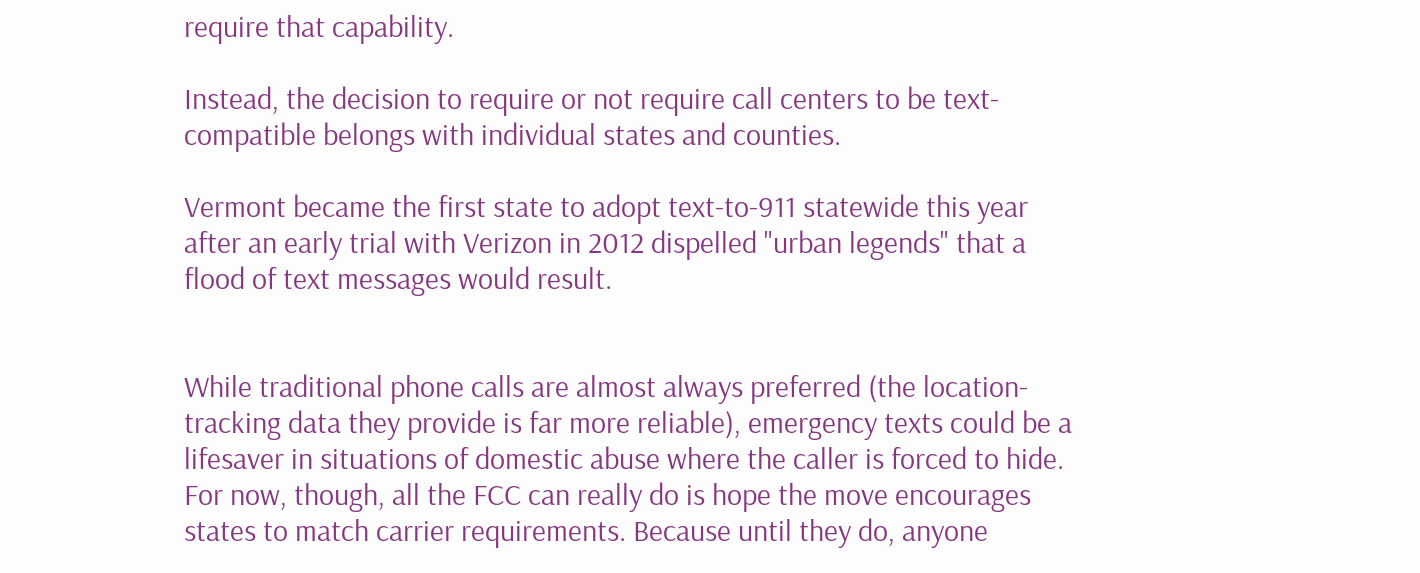require that capability.

Instead, the decision to require or not require call centers to be text-compatible belongs with individual states and counties.

Vermont became the first state to adopt text-to-911 statewide this year after an early trial with Verizon in 2012 dispelled "urban legends" that a flood of text messages would result.


While traditional phone calls are almost always preferred (the location-tracking data they provide is far more reliable), emergency texts could be a lifesaver in situations of domestic abuse where the caller is forced to hide. For now, though, all the FCC can really do is hope the move encourages states to match carrier requirements. Because until they do, anyone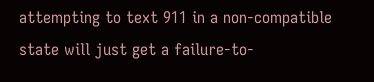attempting to text 911 in a non-compatible state will just get a failure-to-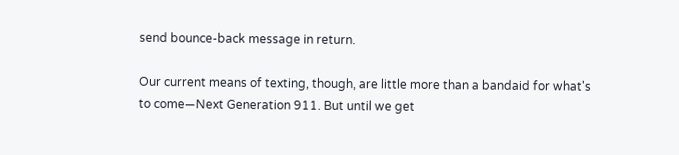send bounce-back message in return.

Our current means of texting, though, are little more than a bandaid for what's to come—Next Generation 911. But until we get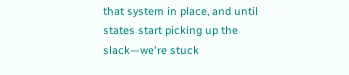that system in place, and until states start picking up the slack—we're stuck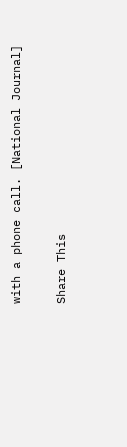with a phone call. [National Journal]

Share This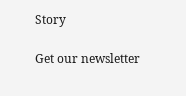Story

Get our newsletter